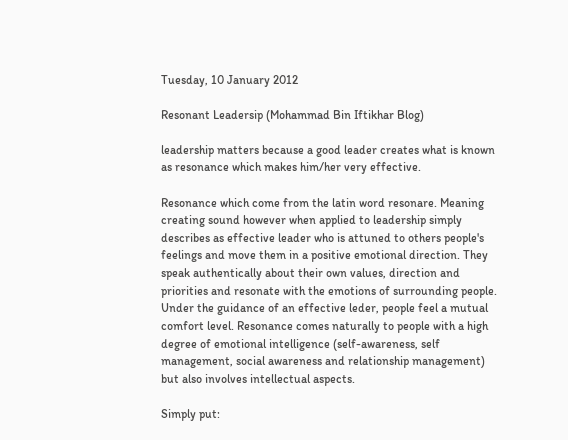Tuesday, 10 January 2012

Resonant Leadersip (Mohammad Bin Iftikhar Blog)

leadership matters because a good leader creates what is known as resonance which makes him/her very effective.

Resonance which come from the latin word resonare. Meaning creating sound however when applied to leadership simply describes as effective leader who is attuned to others people's feelings and move them in a positive emotional direction. They speak authentically about their own values, direction and priorities and resonate with the emotions of surrounding people. Under the guidance of an effective leder, people feel a mutual comfort level. Resonance comes naturally to people with a high degree of emotional intelligence (self-awareness, self management, social awareness and relationship management) but also involves intellectual aspects.

Simply put: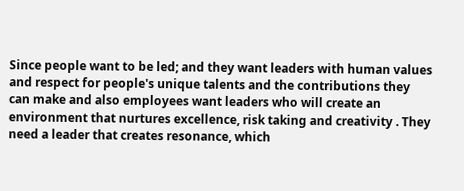Since people want to be led; and they want leaders with human values and respect for people's unique talents and the contributions they can make and also employees want leaders who will create an environment that nurtures excellence, risk taking and creativity . They need a leader that creates resonance, which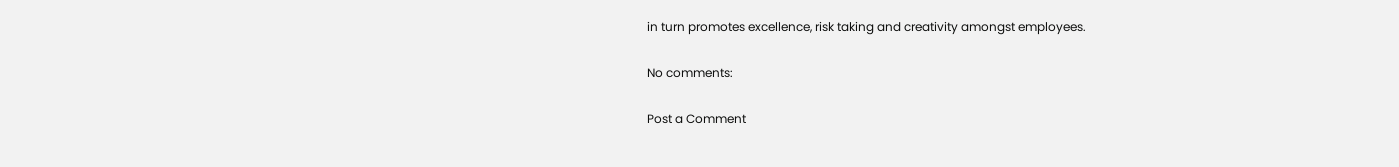in turn promotes excellence, risk taking and creativity amongst employees.

No comments:

Post a Comment